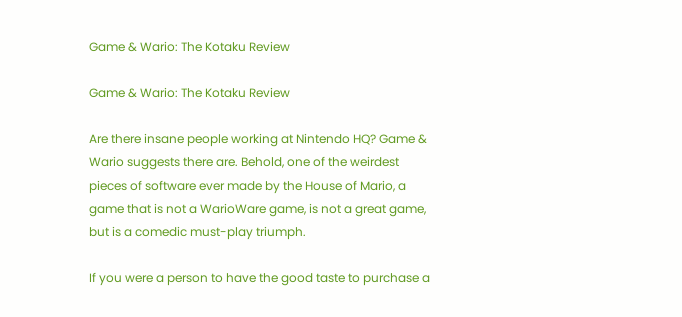Game & Wario: The Kotaku Review

Game & Wario: The Kotaku Review

Are there insane people working at Nintendo HQ? Game & Wario suggests there are. Behold, one of the weirdest pieces of software ever made by the House of Mario, a game that is not a WarioWare game, is not a great game, but is a comedic must-play triumph.

If you were a person to have the good taste to purchase a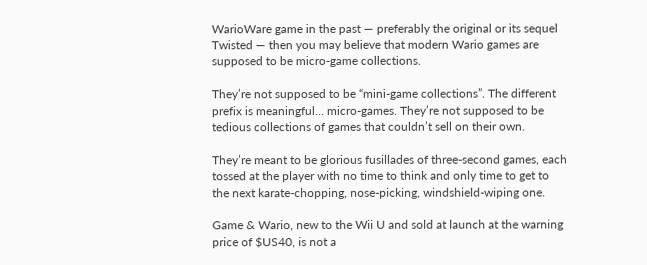WarioWare game in the past — preferably the original or its sequel Twisted — then you may believe that modern Wario games are supposed to be micro-game collections.

They’re not supposed to be “mini-game collections”. The different prefix is meaningful… micro-games. They’re not supposed to be tedious collections of games that couldn’t sell on their own.

They’re meant to be glorious fusillades of three-second games, each tossed at the player with no time to think and only time to get to the next karate-chopping, nose-picking, windshield-wiping one.

Game & Wario, new to the Wii U and sold at launch at the warning price of $US40, is not a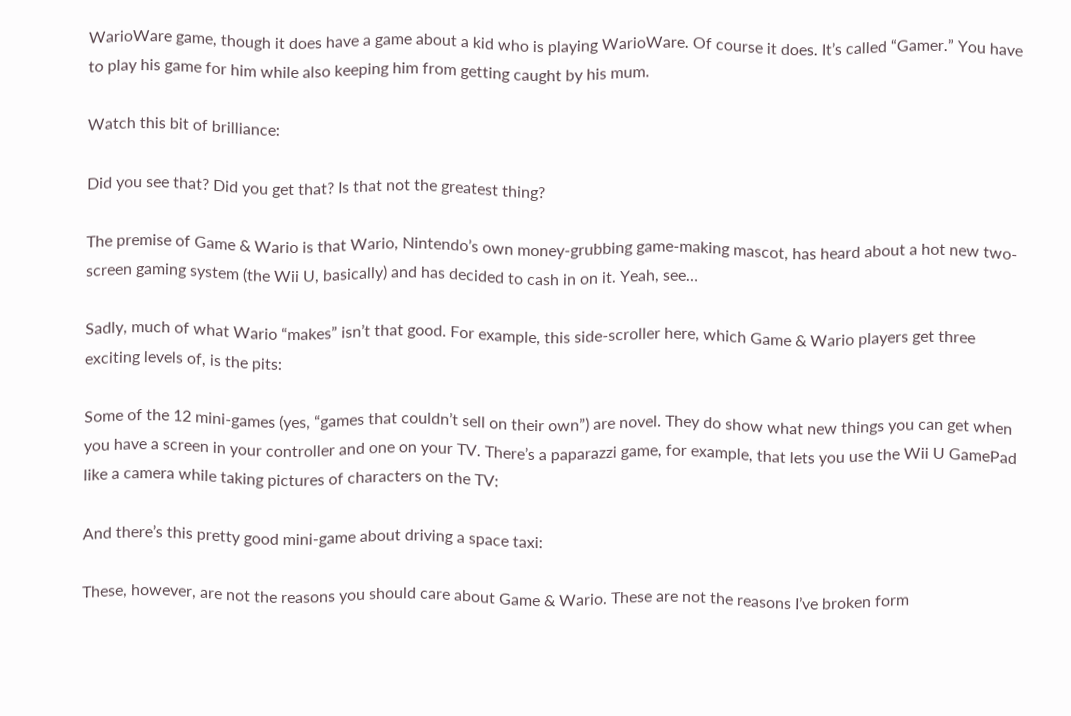WarioWare game, though it does have a game about a kid who is playing WarioWare. Of course it does. It’s called “Gamer.” You have to play his game for him while also keeping him from getting caught by his mum.

Watch this bit of brilliance:

Did you see that? Did you get that? Is that not the greatest thing?

The premise of Game & Wario is that Wario, Nintendo’s own money-grubbing game-making mascot, has heard about a hot new two-screen gaming system (the Wii U, basically) and has decided to cash in on it. Yeah, see…

Sadly, much of what Wario “makes” isn’t that good. For example, this side-scroller here, which Game & Wario players get three exciting levels of, is the pits:

Some of the 12 mini-games (yes, “games that couldn’t sell on their own”) are novel. They do show what new things you can get when you have a screen in your controller and one on your TV. There’s a paparazzi game, for example, that lets you use the Wii U GamePad like a camera while taking pictures of characters on the TV:

And there’s this pretty good mini-game about driving a space taxi:

These, however, are not the reasons you should care about Game & Wario. These are not the reasons I’ve broken form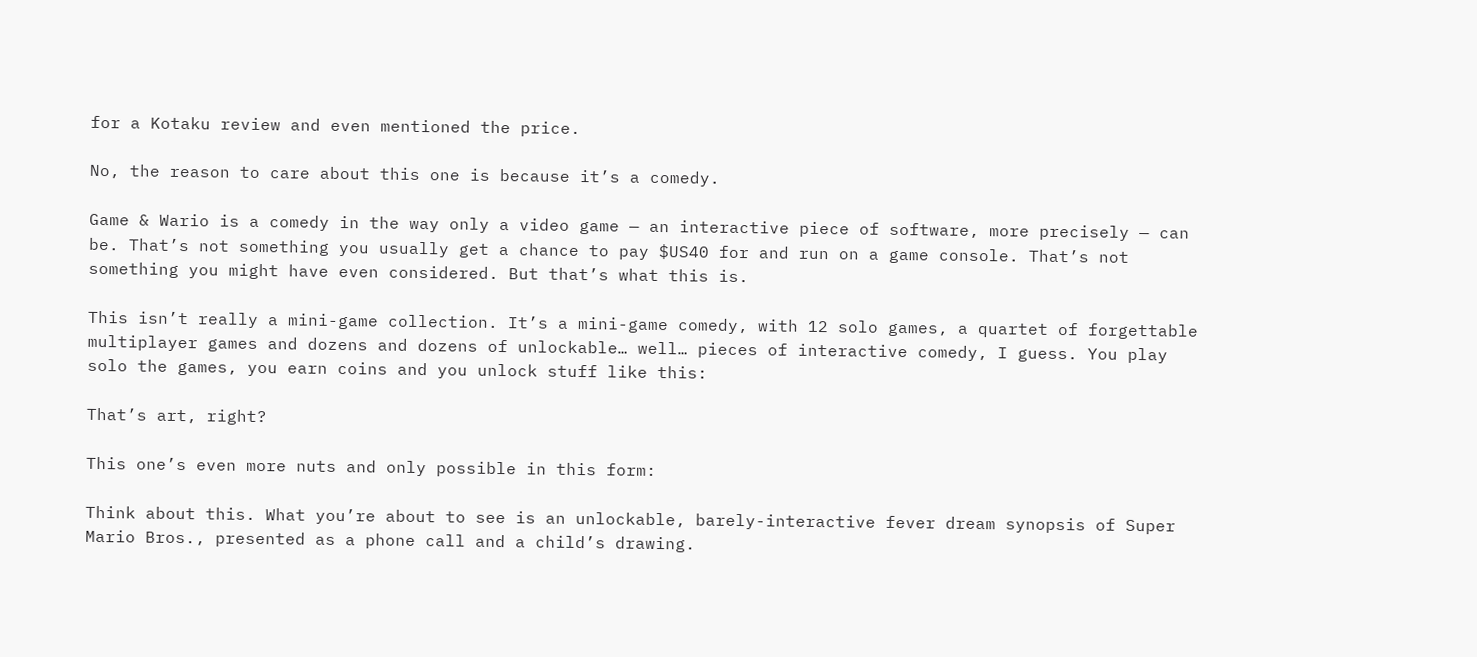for a Kotaku review and even mentioned the price.

No, the reason to care about this one is because it’s a comedy.

Game & Wario is a comedy in the way only a video game — an interactive piece of software, more precisely — can be. That’s not something you usually get a chance to pay $US40 for and run on a game console. That’s not something you might have even considered. But that’s what this is.

This isn’t really a mini-game collection. It’s a mini-game comedy, with 12 solo games, a quartet of forgettable multiplayer games and dozens and dozens of unlockable… well… pieces of interactive comedy, I guess. You play solo the games, you earn coins and you unlock stuff like this:

That’s art, right?

This one’s even more nuts and only possible in this form:

Think about this. What you’re about to see is an unlockable, barely-interactive fever dream synopsis of Super Mario Bros., presented as a phone call and a child’s drawing.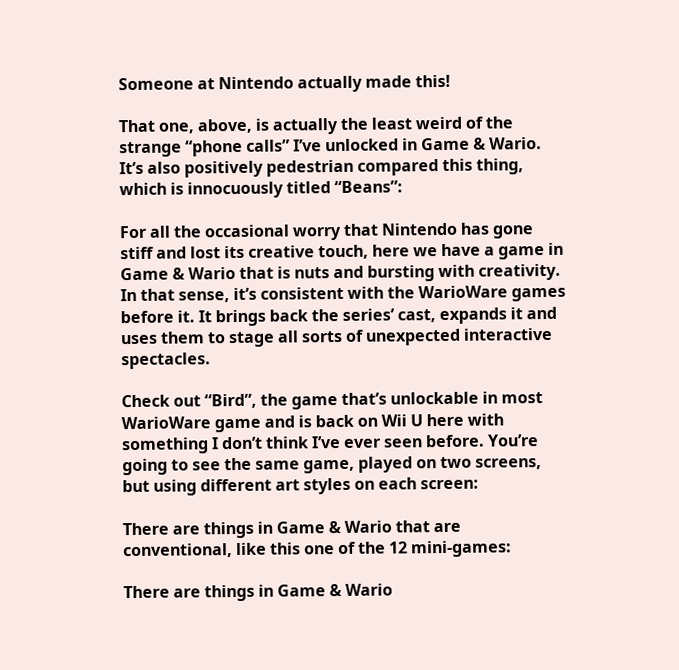Someone at Nintendo actually made this!

That one, above, is actually the least weird of the strange “phone calls” I’ve unlocked in Game & Wario. It’s also positively pedestrian compared this thing, which is innocuously titled “Beans”:

For all the occasional worry that Nintendo has gone stiff and lost its creative touch, here we have a game in Game & Wario that is nuts and bursting with creativity. In that sense, it’s consistent with the WarioWare games before it. It brings back the series’ cast, expands it and uses them to stage all sorts of unexpected interactive spectacles.

Check out “Bird”, the game that’s unlockable in most WarioWare game and is back on Wii U here with something I don’t think I’ve ever seen before. You’re going to see the same game, played on two screens, but using different art styles on each screen:

There are things in Game & Wario that are conventional, like this one of the 12 mini-games:

There are things in Game & Wario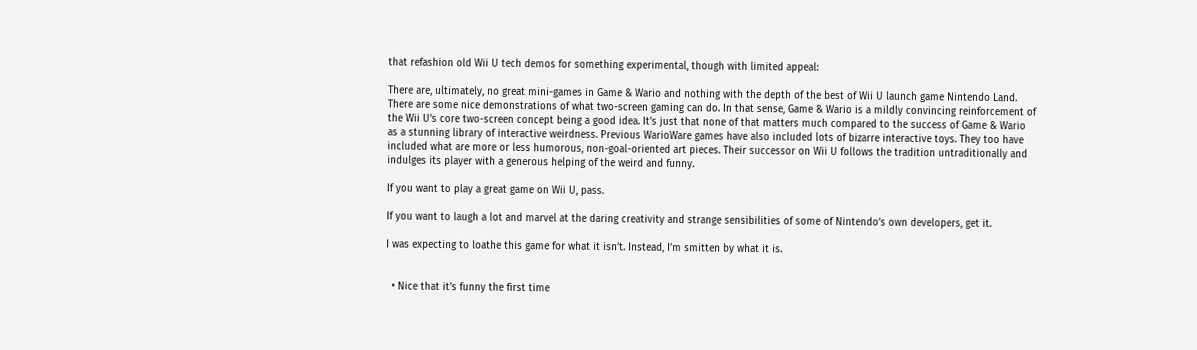that refashion old Wii U tech demos for something experimental, though with limited appeal:

There are, ultimately, no great mini-games in Game & Wario and nothing with the depth of the best of Wii U launch game Nintendo Land. There are some nice demonstrations of what two-screen gaming can do. In that sense, Game & Wario is a mildly convincing reinforcement of the Wii U’s core two-screen concept being a good idea. It’s just that none of that matters much compared to the success of Game & Wario as a stunning library of interactive weirdness. Previous WarioWare games have also included lots of bizarre interactive toys. They too have included what are more or less humorous, non-goal-oriented art pieces. Their successor on Wii U follows the tradition untraditionally and indulges its player with a generous helping of the weird and funny.

If you want to play a great game on Wii U, pass.

If you want to laugh a lot and marvel at the daring creativity and strange sensibilities of some of Nintendo’s own developers, get it.

I was expecting to loathe this game for what it isn’t. Instead, I’m smitten by what it is.


  • Nice that it’s funny the first time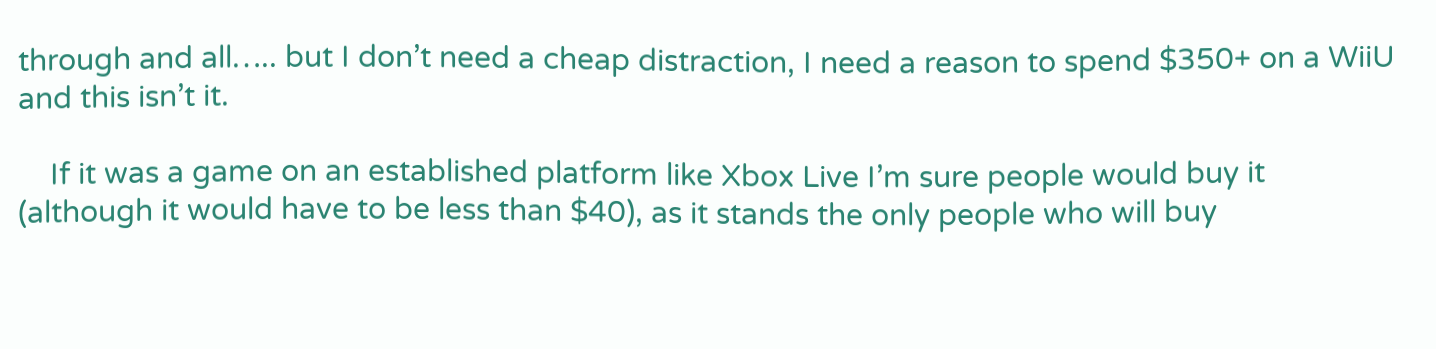through and all….. but I don’t need a cheap distraction, I need a reason to spend $350+ on a WiiU and this isn’t it.

    If it was a game on an established platform like Xbox Live I’m sure people would buy it (although it would have to be less than $40), as it stands the only people who will buy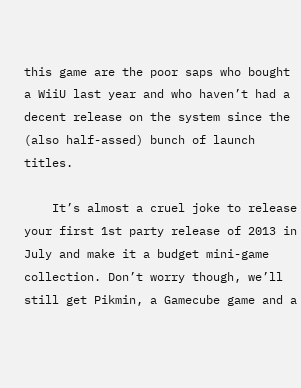this game are the poor saps who bought a WiiU last year and who haven’t had a decent release on the system since the (also half-assed) bunch of launch titles.

    It’s almost a cruel joke to release your first 1st party release of 2013 in July and make it a budget mini-game collection. Don’t worry though, we’ll still get Pikmin, a Gamecube game and a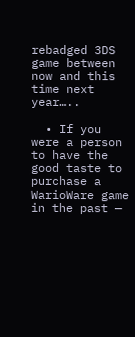rebadged 3DS game between now and this time next year…..

  • If you were a person to have the good taste to purchase a WarioWare game in the past —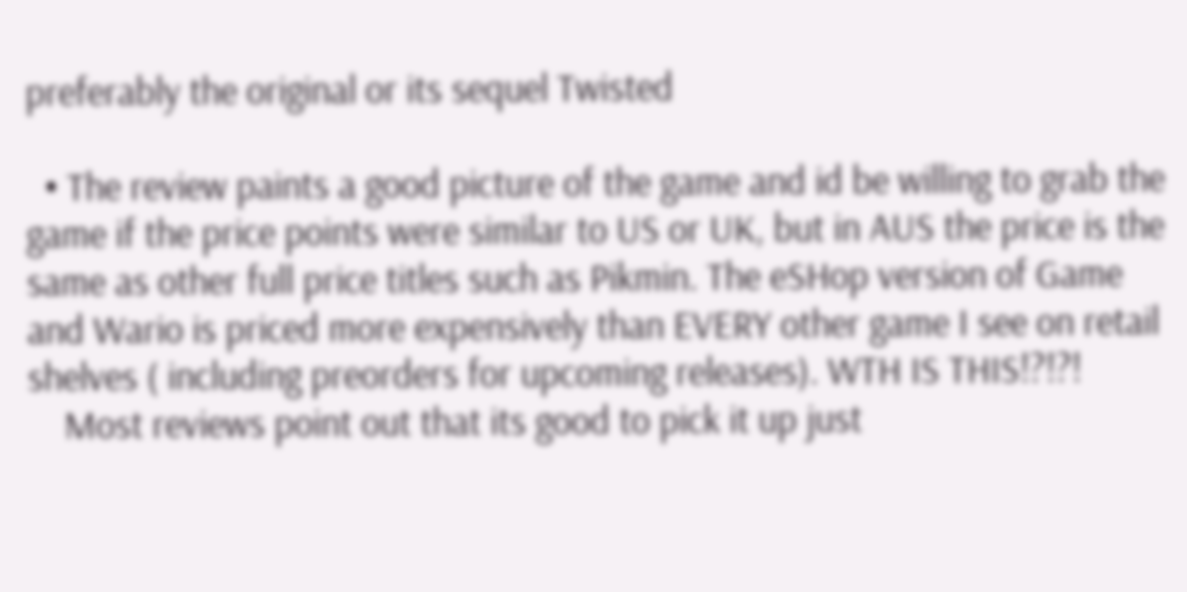preferably the original or its sequel Twisted

  • The review paints a good picture of the game and id be willing to grab the game if the price points were similar to US or UK, but in AUS the price is the same as other full price titles such as Pikmin. The eSHop version of Game and Wario is priced more expensively than EVERY other game I see on retail shelves ( including preorders for upcoming releases). WTH IS THIS!?!?!
    Most reviews point out that its good to pick it up just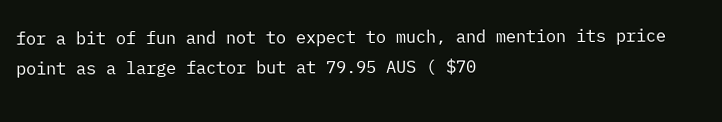for a bit of fun and not to expect to much, and mention its price point as a large factor but at 79.95 AUS ( $70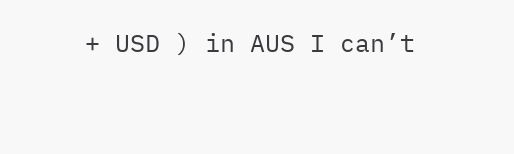+ USD ) in AUS I can’t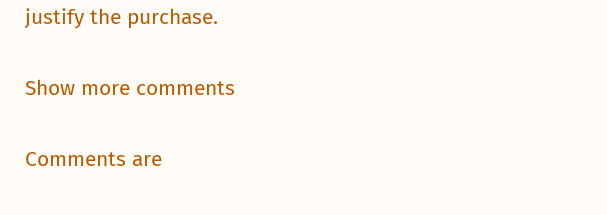justify the purchase.

Show more comments

Comments are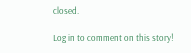closed.

Log in to comment on this story!